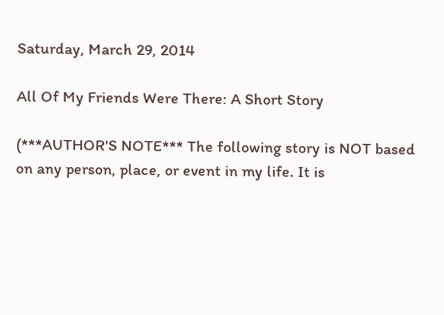Saturday, March 29, 2014

All Of My Friends Were There: A Short Story

(***AUTHOR'S NOTE*** The following story is NOT based on any person, place, or event in my life. It is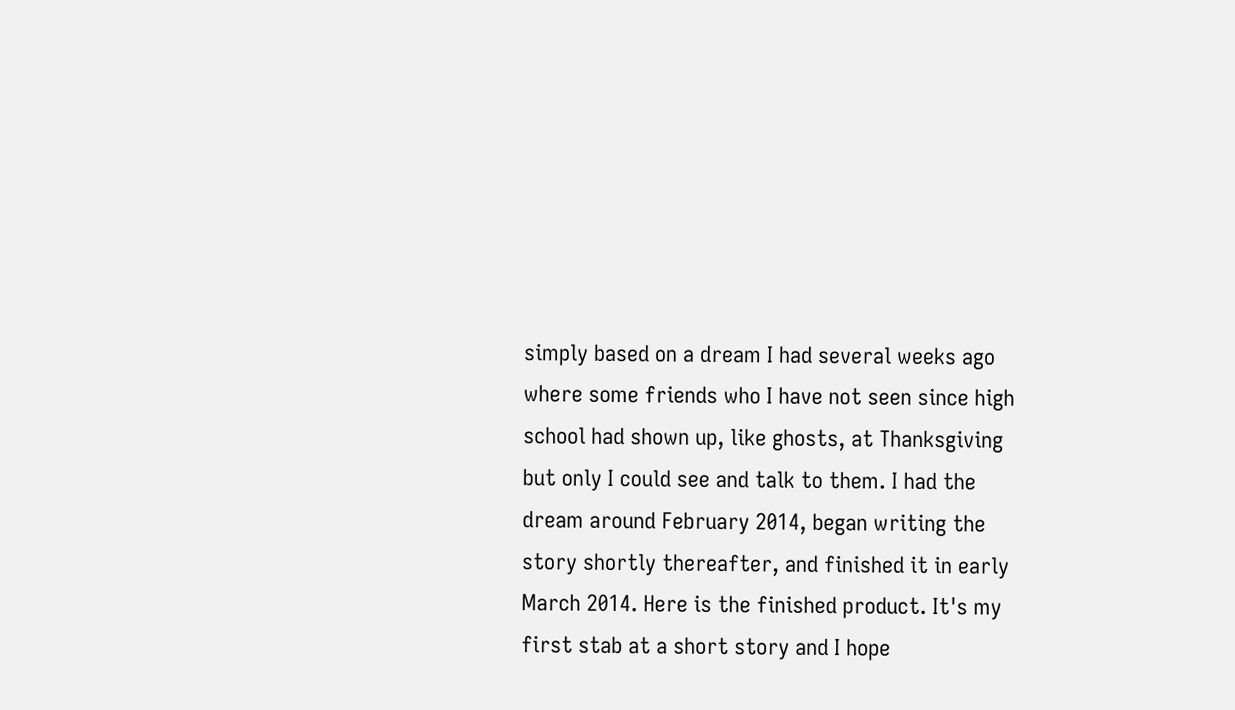simply based on a dream I had several weeks ago where some friends who I have not seen since high school had shown up, like ghosts, at Thanksgiving but only I could see and talk to them. I had the dream around February 2014, began writing the story shortly thereafter, and finished it in early March 2014. Here is the finished product. It's my first stab at a short story and I hope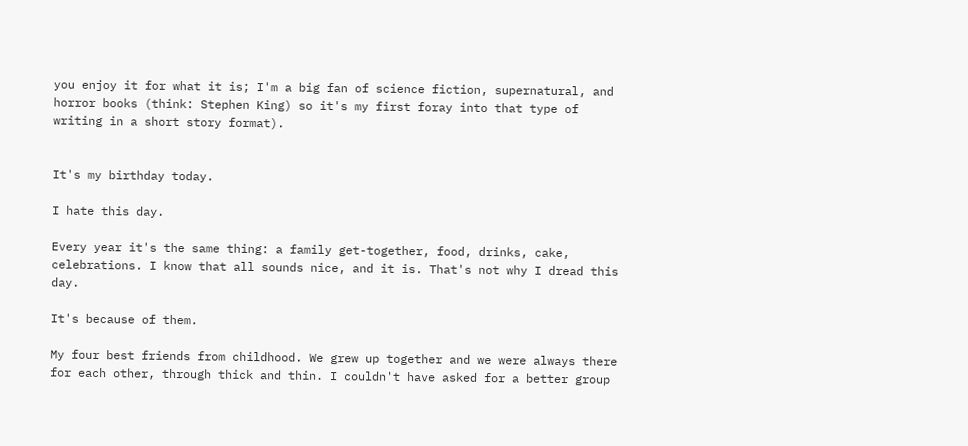you enjoy it for what it is; I'm a big fan of science fiction, supernatural, and horror books (think: Stephen King) so it's my first foray into that type of writing in a short story format).


It's my birthday today.

I hate this day.

Every year it's the same thing: a family get-together, food, drinks, cake, celebrations. I know that all sounds nice, and it is. That's not why I dread this day.

It's because of them.

My four best friends from childhood. We grew up together and we were always there for each other, through thick and thin. I couldn't have asked for a better group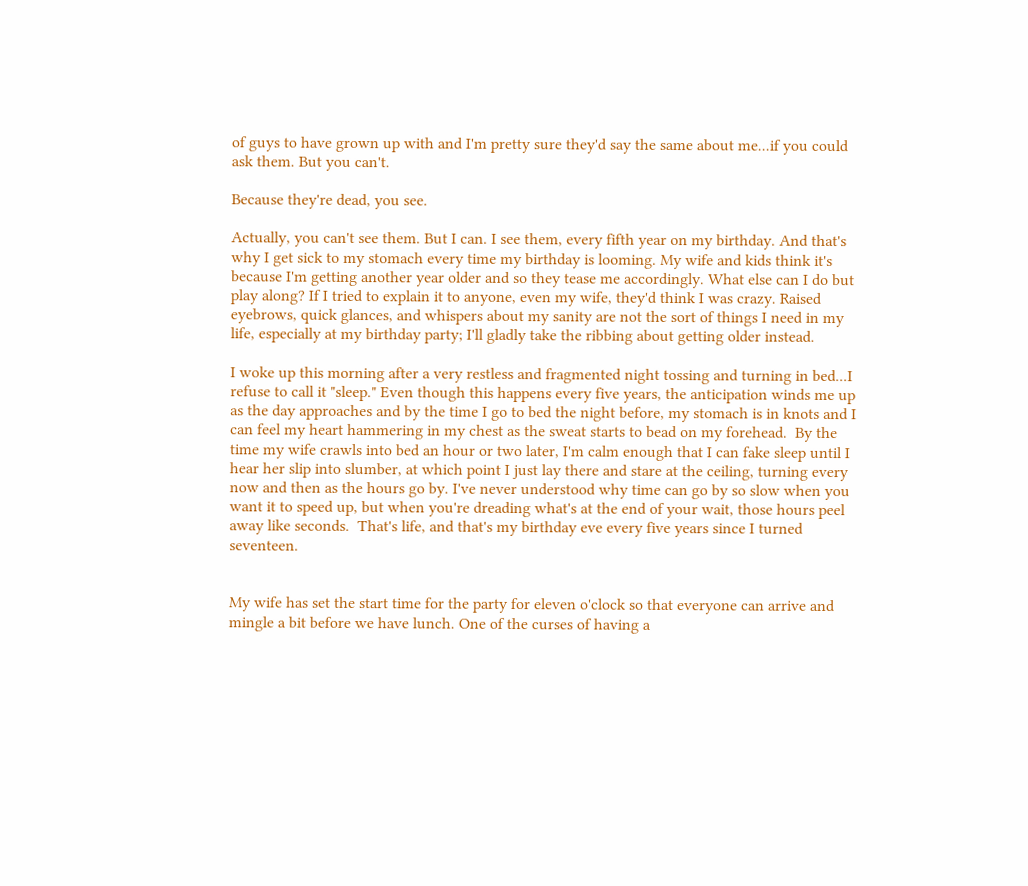of guys to have grown up with and I'm pretty sure they'd say the same about me...if you could ask them. But you can't.

Because they're dead, you see.

Actually, you can't see them. But I can. I see them, every fifth year on my birthday. And that's why I get sick to my stomach every time my birthday is looming. My wife and kids think it's because I'm getting another year older and so they tease me accordingly. What else can I do but play along? If I tried to explain it to anyone, even my wife, they'd think I was crazy. Raised eyebrows, quick glances, and whispers about my sanity are not the sort of things I need in my life, especially at my birthday party; I'll gladly take the ribbing about getting older instead.

I woke up this morning after a very restless and fragmented night tossing and turning in bed...I refuse to call it "sleep." Even though this happens every five years, the anticipation winds me up as the day approaches and by the time I go to bed the night before, my stomach is in knots and I can feel my heart hammering in my chest as the sweat starts to bead on my forehead.  By the time my wife crawls into bed an hour or two later, I'm calm enough that I can fake sleep until I hear her slip into slumber, at which point I just lay there and stare at the ceiling, turning every now and then as the hours go by. I've never understood why time can go by so slow when you want it to speed up, but when you're dreading what's at the end of your wait, those hours peel away like seconds.  That's life, and that's my birthday eve every five years since I turned seventeen.


My wife has set the start time for the party for eleven o'clock so that everyone can arrive and mingle a bit before we have lunch. One of the curses of having a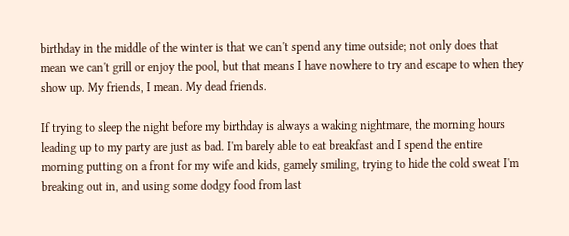birthday in the middle of the winter is that we can't spend any time outside; not only does that mean we can't grill or enjoy the pool, but that means I have nowhere to try and escape to when they show up. My friends, I mean. My dead friends.

If trying to sleep the night before my birthday is always a waking nightmare, the morning hours leading up to my party are just as bad. I'm barely able to eat breakfast and I spend the entire morning putting on a front for my wife and kids, gamely smiling, trying to hide the cold sweat I'm breaking out in, and using some dodgy food from last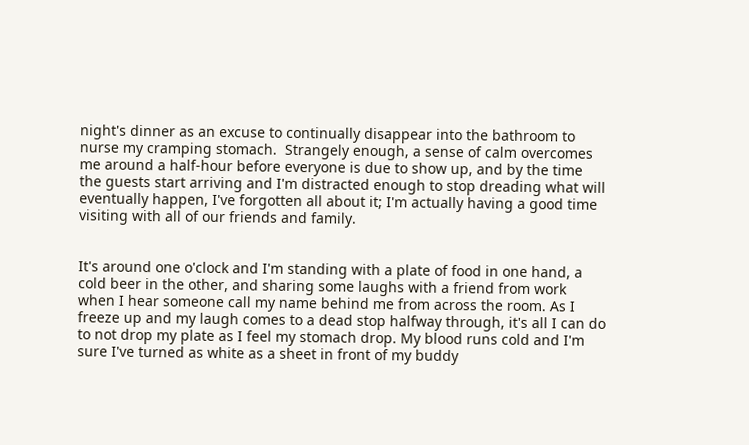night's dinner as an excuse to continually disappear into the bathroom to nurse my cramping stomach.  Strangely enough, a sense of calm overcomes me around a half-hour before everyone is due to show up, and by the time the guests start arriving and I'm distracted enough to stop dreading what will eventually happen, I've forgotten all about it; I'm actually having a good time visiting with all of our friends and family.


It's around one o'clock and I'm standing with a plate of food in one hand, a cold beer in the other, and sharing some laughs with a friend from work when I hear someone call my name behind me from across the room. As I freeze up and my laugh comes to a dead stop halfway through, it's all I can do to not drop my plate as I feel my stomach drop. My blood runs cold and I'm sure I've turned as white as a sheet in front of my buddy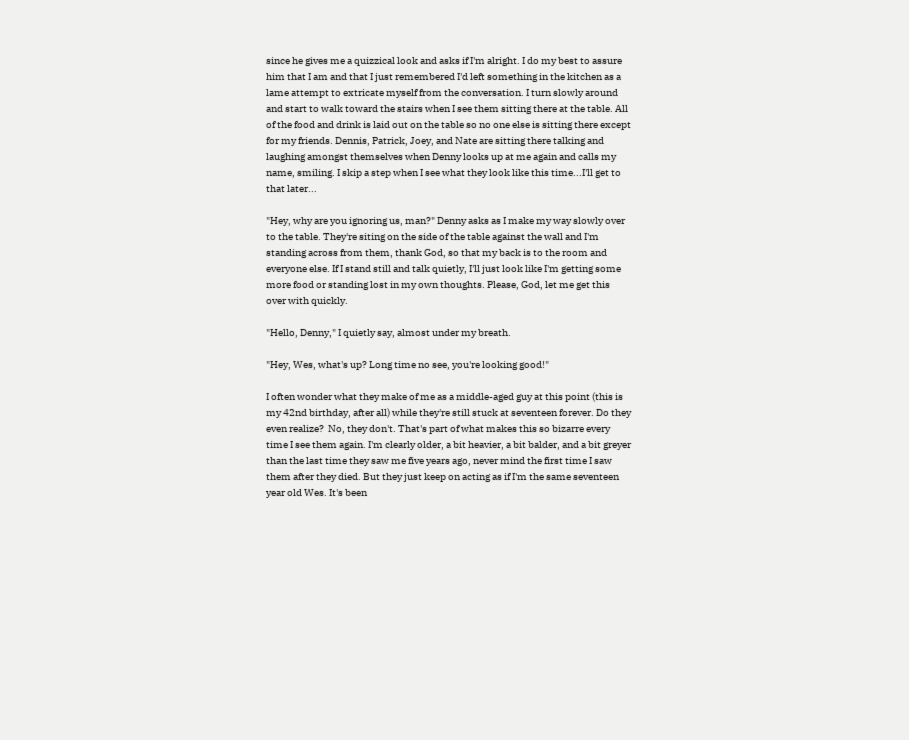since he gives me a quizzical look and asks if I'm alright. I do my best to assure him that I am and that I just remembered I'd left something in the kitchen as a lame attempt to extricate myself from the conversation. I turn slowly around and start to walk toward the stairs when I see them sitting there at the table. All of the food and drink is laid out on the table so no one else is sitting there except for my friends. Dennis, Patrick, Joey, and Nate are sitting there talking and laughing amongst themselves when Denny looks up at me again and calls my name, smiling. I skip a step when I see what they look like this time...I'll get to that later...

"Hey, why are you ignoring us, man?" Denny asks as I make my way slowly over to the table. They're siting on the side of the table against the wall and I'm standing across from them, thank God, so that my back is to the room and everyone else. If I stand still and talk quietly, I'll just look like I'm getting some more food or standing lost in my own thoughts. Please, God, let me get this over with quickly.

"Hello, Denny," I quietly say, almost under my breath.

"Hey, Wes, what's up? Long time no see, you're looking good!"

I often wonder what they make of me as a middle-aged guy at this point (this is my 42nd birthday, after all) while they're still stuck at seventeen forever. Do they even realize?  No, they don't. That's part of what makes this so bizarre every time I see them again. I'm clearly older, a bit heavier, a bit balder, and a bit greyer than the last time they saw me five years ago, never mind the first time I saw them after they died. But they just keep on acting as if I'm the same seventeen year old Wes. It's been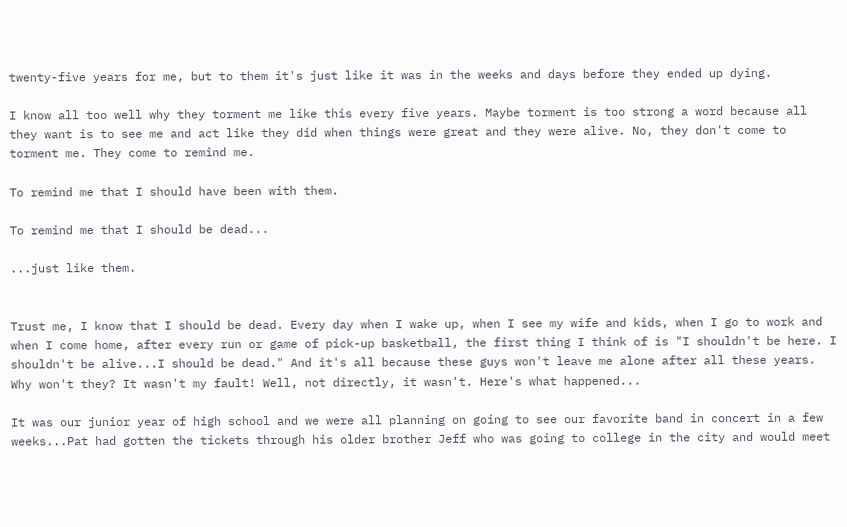twenty-five years for me, but to them it's just like it was in the weeks and days before they ended up dying.

I know all too well why they torment me like this every five years. Maybe torment is too strong a word because all they want is to see me and act like they did when things were great and they were alive. No, they don't come to torment me. They come to remind me.

To remind me that I should have been with them.

To remind me that I should be dead...

...just like them.


Trust me, I know that I should be dead. Every day when I wake up, when I see my wife and kids, when I go to work and when I come home, after every run or game of pick-up basketball, the first thing I think of is "I shouldn't be here. I shouldn't be alive...I should be dead." And it's all because these guys won't leave me alone after all these years. Why won't they? It wasn't my fault! Well, not directly, it wasn't. Here's what happened...

It was our junior year of high school and we were all planning on going to see our favorite band in concert in a few weeks...Pat had gotten the tickets through his older brother Jeff who was going to college in the city and would meet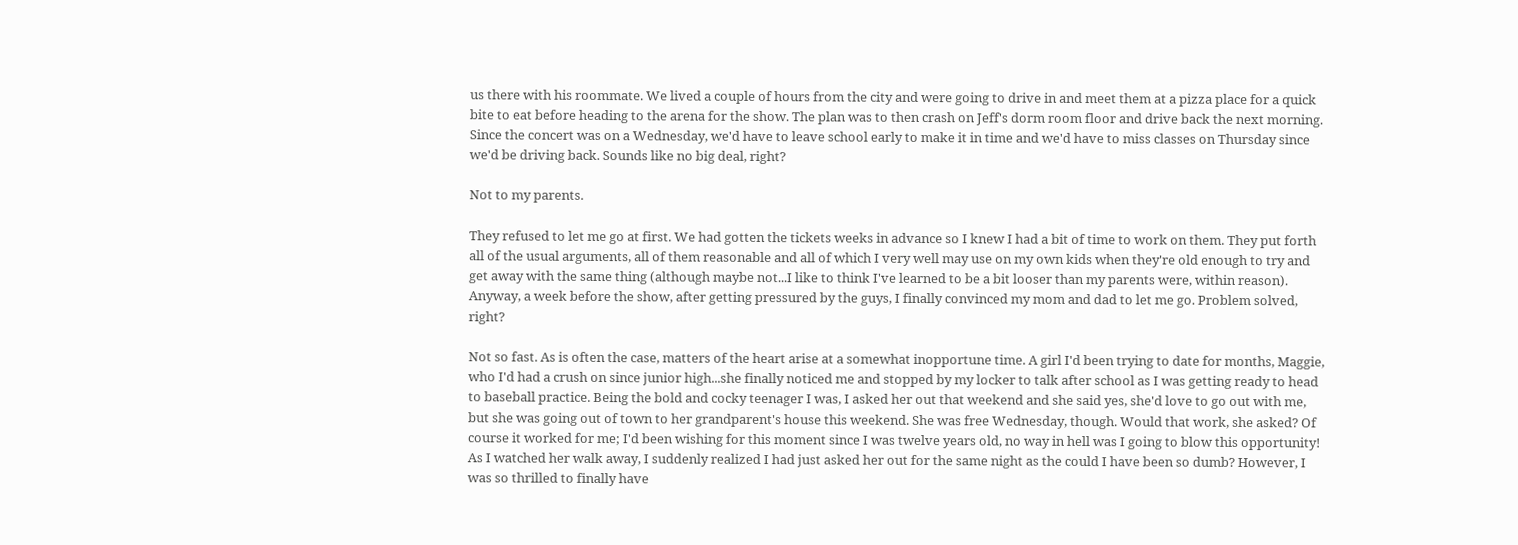us there with his roommate. We lived a couple of hours from the city and were going to drive in and meet them at a pizza place for a quick bite to eat before heading to the arena for the show. The plan was to then crash on Jeff's dorm room floor and drive back the next morning. Since the concert was on a Wednesday, we'd have to leave school early to make it in time and we'd have to miss classes on Thursday since we'd be driving back. Sounds like no big deal, right?

Not to my parents.

They refused to let me go at first. We had gotten the tickets weeks in advance so I knew I had a bit of time to work on them. They put forth all of the usual arguments, all of them reasonable and all of which I very well may use on my own kids when they're old enough to try and get away with the same thing (although maybe not...I like to think I've learned to be a bit looser than my parents were, within reason). Anyway, a week before the show, after getting pressured by the guys, I finally convinced my mom and dad to let me go. Problem solved, right?

Not so fast. As is often the case, matters of the heart arise at a somewhat inopportune time. A girl I'd been trying to date for months, Maggie, who I'd had a crush on since junior high...she finally noticed me and stopped by my locker to talk after school as I was getting ready to head to baseball practice. Being the bold and cocky teenager I was, I asked her out that weekend and she said yes, she'd love to go out with me, but she was going out of town to her grandparent's house this weekend. She was free Wednesday, though. Would that work, she asked? Of course it worked for me; I'd been wishing for this moment since I was twelve years old, no way in hell was I going to blow this opportunity!  As I watched her walk away, I suddenly realized I had just asked her out for the same night as the could I have been so dumb? However, I was so thrilled to finally have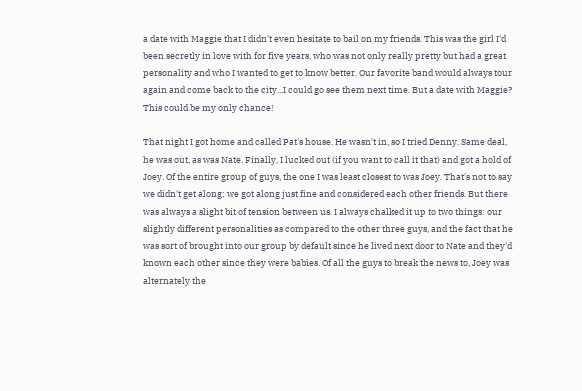a date with Maggie that I didn't even hesitate to bail on my friends. This was the girl I'd been secretly in love with for five years, who was not only really pretty but had a great personality and who I wanted to get to know better. Our favorite band would always tour again and come back to the city...I could go see them next time. But a date with Maggie? This could be my only chance!

That night I got home and called Pat's house. He wasn't in, so I tried Denny. Same deal, he was out, as was Nate. Finally, I lucked out (if you want to call it that) and got a hold of Joey. Of the entire group of guys, the one I was least closest to was Joey. That's not to say we didn't get along; we got along just fine and considered each other friends. But there was always a slight bit of tension between us. I always chalked it up to two things: our slightly different personalities as compared to the other three guys, and the fact that he was sort of brought into our group by default since he lived next door to Nate and they'd known each other since they were babies. Of all the guys to break the news to, Joey was alternately the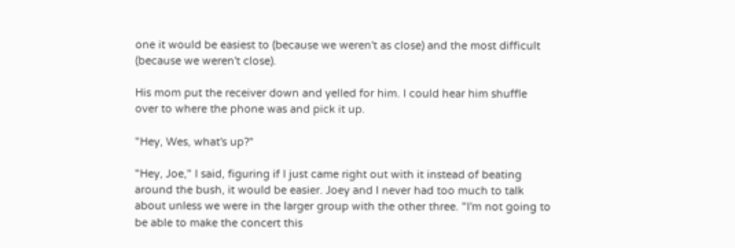one it would be easiest to (because we weren't as close) and the most difficult (because we weren't close).

His mom put the receiver down and yelled for him. I could hear him shuffle over to where the phone was and pick it up.

"Hey, Wes, what's up?"

"Hey, Joe," I said, figuring if I just came right out with it instead of beating around the bush, it would be easier. Joey and I never had too much to talk about unless we were in the larger group with the other three. "I'm not going to be able to make the concert this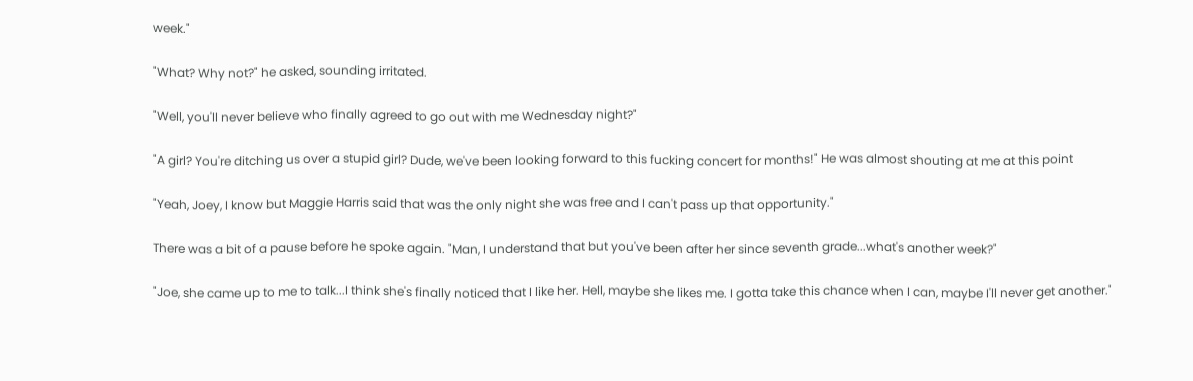week."

"What? Why not?" he asked, sounding irritated.

"Well, you'll never believe who finally agreed to go out with me Wednesday night?"

"A girl? You're ditching us over a stupid girl? Dude, we've been looking forward to this fucking concert for months!" He was almost shouting at me at this point

"Yeah, Joey, I know but Maggie Harris said that was the only night she was free and I can't pass up that opportunity."

There was a bit of a pause before he spoke again. "Man, I understand that but you've been after her since seventh grade...what's another week?"

"Joe, she came up to me to talk...I think she's finally noticed that I like her. Hell, maybe she likes me. I gotta take this chance when I can, maybe I'll never get another."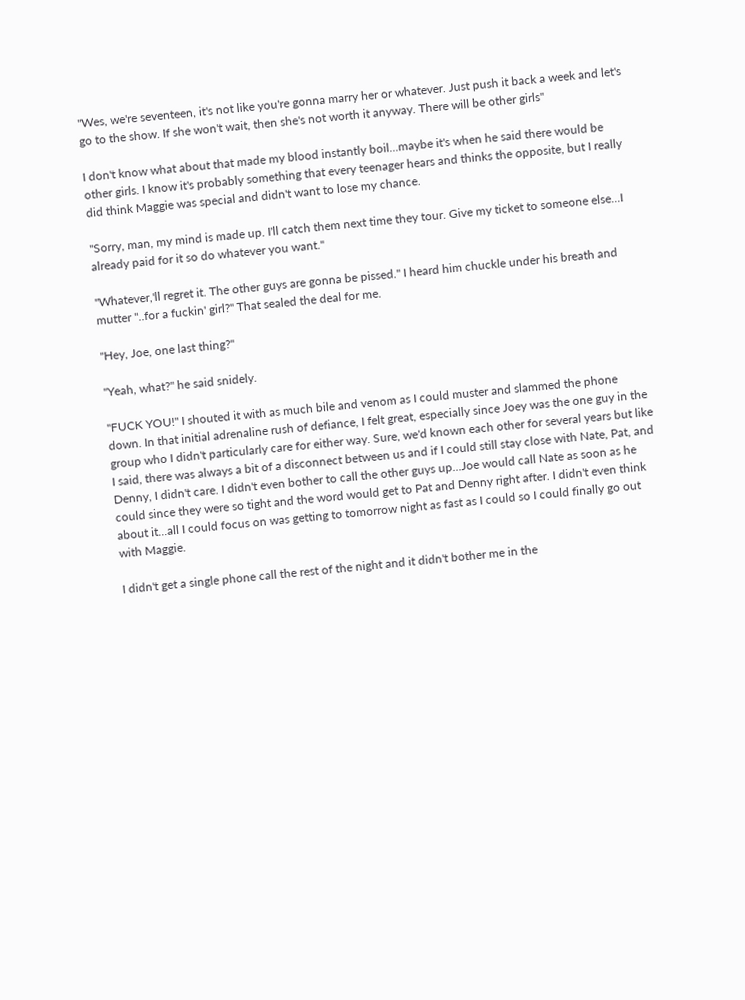"Wes, we're seventeen, it's not like you're gonna marry her or whatever. Just push it back a week and let's go to the show. If she won't wait, then she's not worth it anyway. There will be other girls"

I don't know what about that made my blood instantly boil...maybe it's when he said there would be other girls. I know it's probably something that every teenager hears and thinks the opposite, but I really did think Maggie was special and didn't want to lose my chance.

"Sorry, man, my mind is made up. I'll catch them next time they tour. Give my ticket to someone else...I already paid for it so do whatever you want."

"Whatever,'ll regret it. The other guys are gonna be pissed." I heard him chuckle under his breath and mutter "..for a fuckin' girl?" That sealed the deal for me.

"Hey, Joe, one last thing?"

"Yeah, what?" he said snidely.

"FUCK YOU!" I shouted it with as much bile and venom as I could muster and slammed the phone down. In that initial adrenaline rush of defiance, I felt great, especially since Joey was the one guy in the group who I didn't particularly care for either way. Sure, we'd known each other for several years but like I said, there was always a bit of a disconnect between us and if I could still stay close with Nate, Pat, and Denny, I didn't care. I didn't even bother to call the other guys up...Joe would call Nate as soon as he could since they were so tight and the word would get to Pat and Denny right after. I didn't even think about it...all I could focus on was getting to tomorrow night as fast as I could so I could finally go out with Maggie.

I didn't get a single phone call the rest of the night and it didn't bother me in the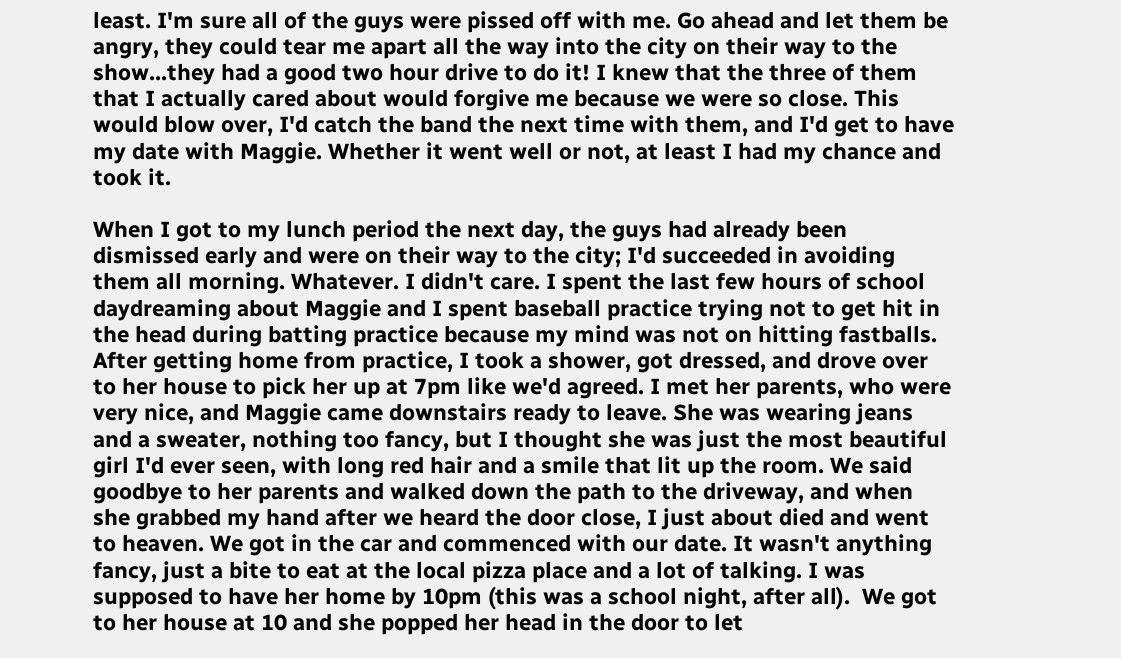least. I'm sure all of the guys were pissed off with me. Go ahead and let them be angry, they could tear me apart all the way into the city on their way to the show...they had a good two hour drive to do it! I knew that the three of them that I actually cared about would forgive me because we were so close. This would blow over, I'd catch the band the next time with them, and I'd get to have my date with Maggie. Whether it went well or not, at least I had my chance and took it.

When I got to my lunch period the next day, the guys had already been dismissed early and were on their way to the city; I'd succeeded in avoiding them all morning. Whatever. I didn't care. I spent the last few hours of school daydreaming about Maggie and I spent baseball practice trying not to get hit in the head during batting practice because my mind was not on hitting fastballs. After getting home from practice, I took a shower, got dressed, and drove over to her house to pick her up at 7pm like we'd agreed. I met her parents, who were very nice, and Maggie came downstairs ready to leave. She was wearing jeans and a sweater, nothing too fancy, but I thought she was just the most beautiful girl I'd ever seen, with long red hair and a smile that lit up the room. We said goodbye to her parents and walked down the path to the driveway, and when she grabbed my hand after we heard the door close, I just about died and went to heaven. We got in the car and commenced with our date. It wasn't anything fancy, just a bite to eat at the local pizza place and a lot of talking. I was supposed to have her home by 10pm (this was a school night, after all).  We got to her house at 10 and she popped her head in the door to let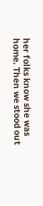her folks know she was home. Then we stood out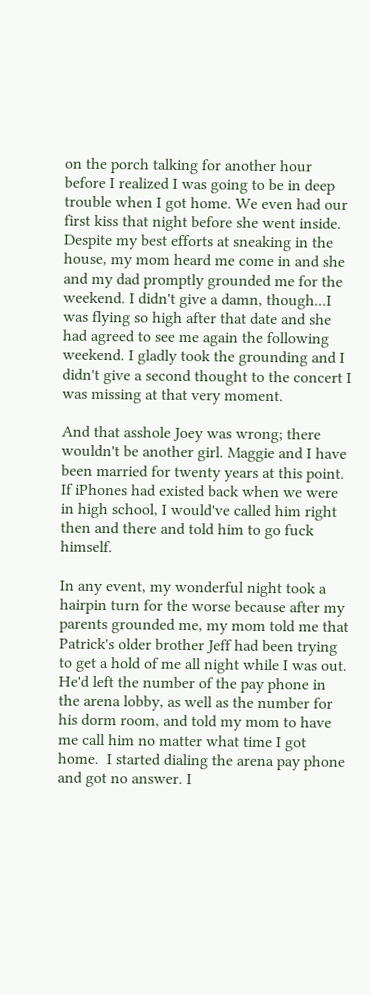on the porch talking for another hour before I realized I was going to be in deep trouble when I got home. We even had our first kiss that night before she went inside. Despite my best efforts at sneaking in the house, my mom heard me come in and she and my dad promptly grounded me for the weekend. I didn't give a damn, though...I was flying so high after that date and she had agreed to see me again the following weekend. I gladly took the grounding and I didn't give a second thought to the concert I was missing at that very moment.

And that asshole Joey was wrong; there wouldn't be another girl. Maggie and I have been married for twenty years at this point. If iPhones had existed back when we were in high school, I would've called him right then and there and told him to go fuck himself.

In any event, my wonderful night took a hairpin turn for the worse because after my parents grounded me, my mom told me that Patrick's older brother Jeff had been trying to get a hold of me all night while I was out. He'd left the number of the pay phone in the arena lobby, as well as the number for his dorm room, and told my mom to have me call him no matter what time I got home.  I started dialing the arena pay phone and got no answer. I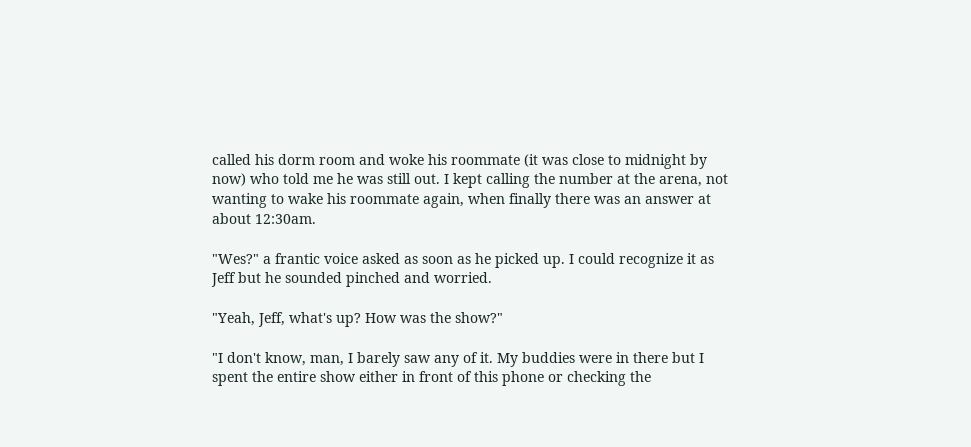called his dorm room and woke his roommate (it was close to midnight by now) who told me he was still out. I kept calling the number at the arena, not wanting to wake his roommate again, when finally there was an answer at about 12:30am.

"Wes?" a frantic voice asked as soon as he picked up. I could recognize it as Jeff but he sounded pinched and worried.

"Yeah, Jeff, what's up? How was the show?"

"I don't know, man, I barely saw any of it. My buddies were in there but I spent the entire show either in front of this phone or checking the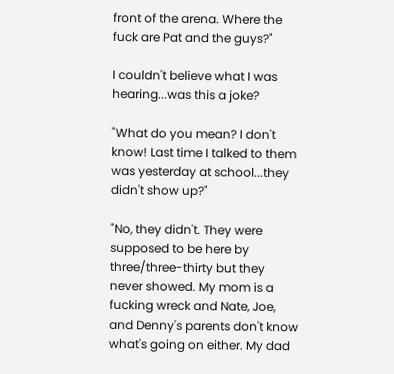front of the arena. Where the fuck are Pat and the guys?"

I couldn't believe what I was hearing...was this a joke?

"What do you mean? I don't know! Last time I talked to them was yesterday at school...they didn't show up?"

"No, they didn't. They were supposed to be here by three/three-thirty but they never showed. My mom is a fucking wreck and Nate, Joe, and Denny's parents don't know what's going on either. My dad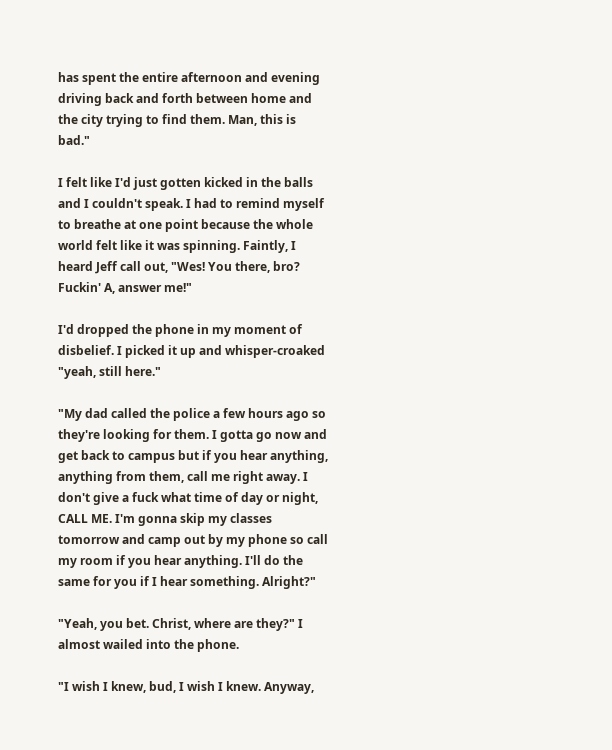has spent the entire afternoon and evening driving back and forth between home and the city trying to find them. Man, this is bad."

I felt like I'd just gotten kicked in the balls and I couldn't speak. I had to remind myself to breathe at one point because the whole world felt like it was spinning. Faintly, I heard Jeff call out, "Wes! You there, bro? Fuckin' A, answer me!"

I'd dropped the phone in my moment of disbelief. I picked it up and whisper-croaked "yeah, still here."

"My dad called the police a few hours ago so they're looking for them. I gotta go now and get back to campus but if you hear anything, anything from them, call me right away. I don't give a fuck what time of day or night, CALL ME. I'm gonna skip my classes tomorrow and camp out by my phone so call my room if you hear anything. I'll do the same for you if I hear something. Alright?"

"Yeah, you bet. Christ, where are they?" I almost wailed into the phone.

"I wish I knew, bud, I wish I knew. Anyway,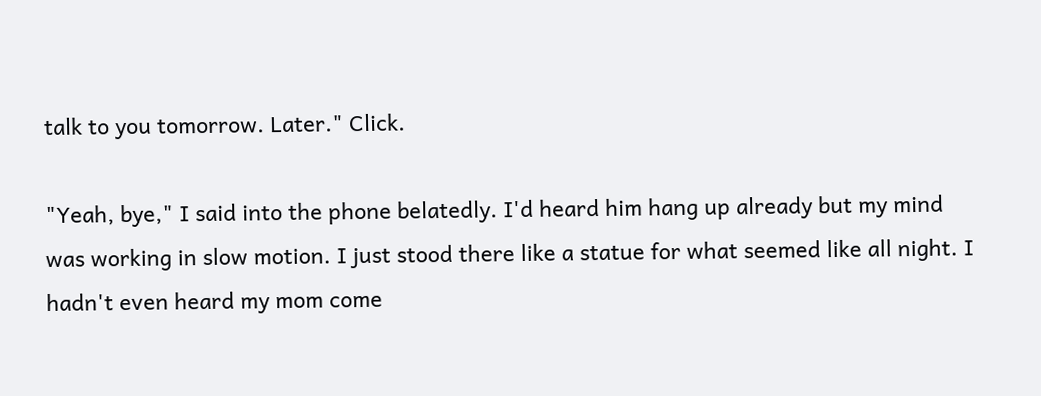talk to you tomorrow. Later." Click.

"Yeah, bye," I said into the phone belatedly. I'd heard him hang up already but my mind was working in slow motion. I just stood there like a statue for what seemed like all night. I hadn't even heard my mom come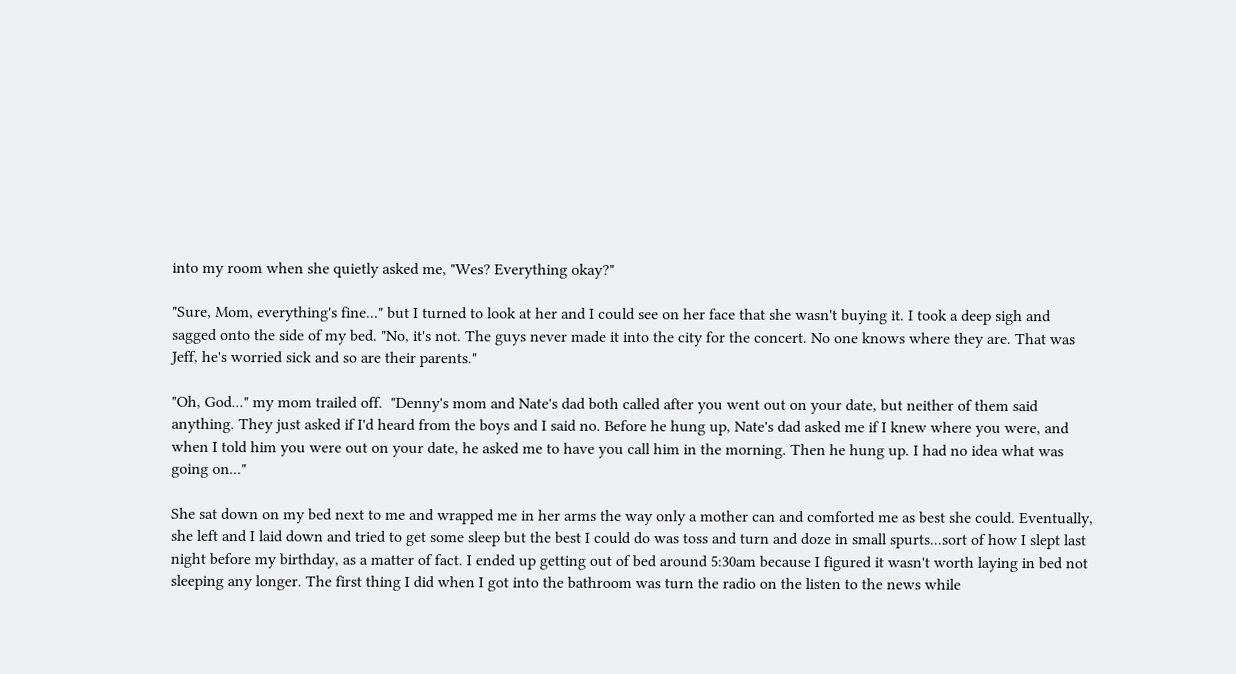into my room when she quietly asked me, "Wes? Everything okay?"

"Sure, Mom, everything's fine..." but I turned to look at her and I could see on her face that she wasn't buying it. I took a deep sigh and sagged onto the side of my bed. "No, it's not. The guys never made it into the city for the concert. No one knows where they are. That was Jeff, he's worried sick and so are their parents."

"Oh, God..." my mom trailed off.  "Denny's mom and Nate's dad both called after you went out on your date, but neither of them said anything. They just asked if I'd heard from the boys and I said no. Before he hung up, Nate's dad asked me if I knew where you were, and when I told him you were out on your date, he asked me to have you call him in the morning. Then he hung up. I had no idea what was going on..."

She sat down on my bed next to me and wrapped me in her arms the way only a mother can and comforted me as best she could. Eventually, she left and I laid down and tried to get some sleep but the best I could do was toss and turn and doze in small spurts...sort of how I slept last night before my birthday, as a matter of fact. I ended up getting out of bed around 5:30am because I figured it wasn't worth laying in bed not sleeping any longer. The first thing I did when I got into the bathroom was turn the radio on the listen to the news while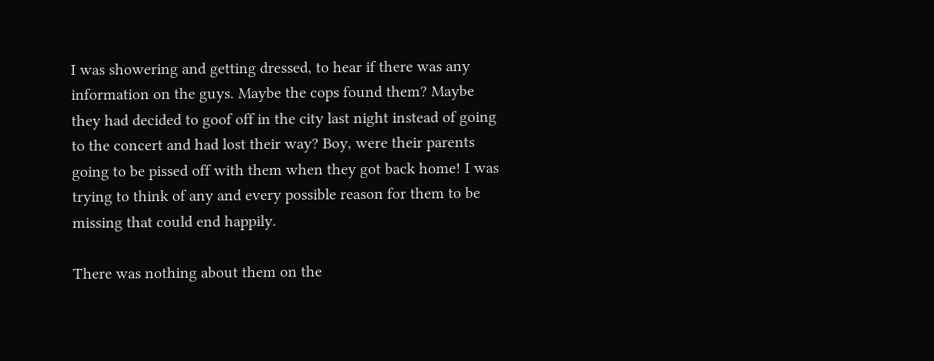I was showering and getting dressed, to hear if there was any information on the guys. Maybe the cops found them? Maybe they had decided to goof off in the city last night instead of going to the concert and had lost their way? Boy, were their parents going to be pissed off with them when they got back home! I was trying to think of any and every possible reason for them to be missing that could end happily.

There was nothing about them on the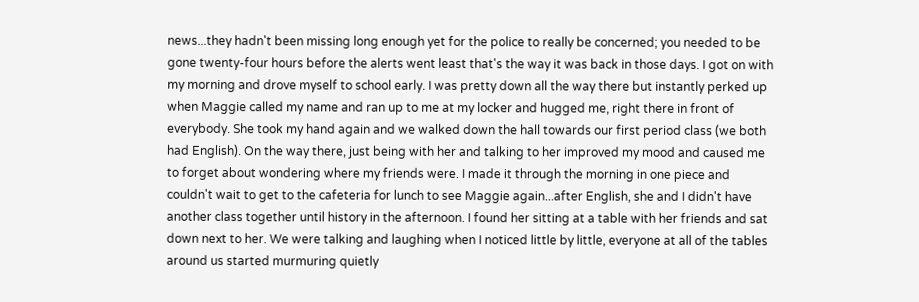news...they hadn't been missing long enough yet for the police to really be concerned; you needed to be gone twenty-four hours before the alerts went least that's the way it was back in those days. I got on with my morning and drove myself to school early. I was pretty down all the way there but instantly perked up when Maggie called my name and ran up to me at my locker and hugged me, right there in front of everybody. She took my hand again and we walked down the hall towards our first period class (we both had English). On the way there, just being with her and talking to her improved my mood and caused me to forget about wondering where my friends were. I made it through the morning in one piece and couldn't wait to get to the cafeteria for lunch to see Maggie again...after English, she and I didn't have another class together until history in the afternoon. I found her sitting at a table with her friends and sat down next to her. We were talking and laughing when I noticed little by little, everyone at all of the tables around us started murmuring quietly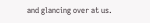and glancing over at us.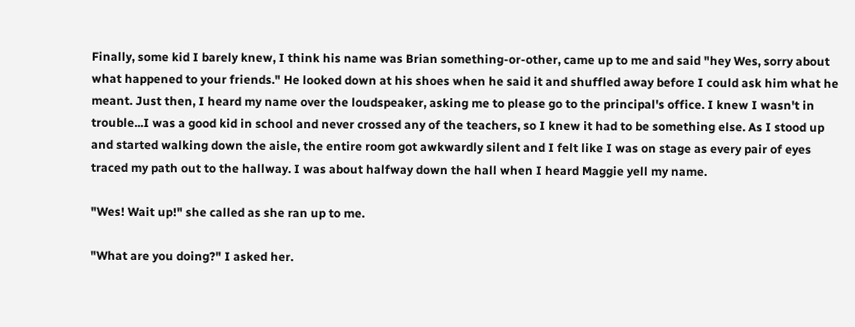Finally, some kid I barely knew, I think his name was Brian something-or-other, came up to me and said "hey Wes, sorry about what happened to your friends." He looked down at his shoes when he said it and shuffled away before I could ask him what he meant. Just then, I heard my name over the loudspeaker, asking me to please go to the principal's office. I knew I wasn't in trouble...I was a good kid in school and never crossed any of the teachers, so I knew it had to be something else. As I stood up and started walking down the aisle, the entire room got awkwardly silent and I felt like I was on stage as every pair of eyes traced my path out to the hallway. I was about halfway down the hall when I heard Maggie yell my name.

"Wes! Wait up!" she called as she ran up to me.

"What are you doing?" I asked her.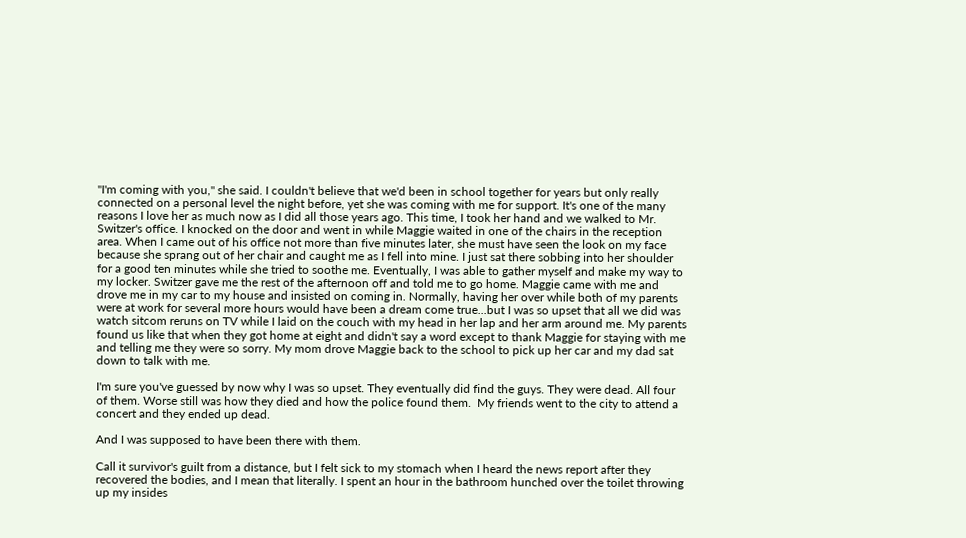"I'm coming with you," she said. I couldn't believe that we'd been in school together for years but only really connected on a personal level the night before, yet she was coming with me for support. It's one of the many reasons I love her as much now as I did all those years ago. This time, I took her hand and we walked to Mr. Switzer's office. I knocked on the door and went in while Maggie waited in one of the chairs in the reception area. When I came out of his office not more than five minutes later, she must have seen the look on my face because she sprang out of her chair and caught me as I fell into mine. I just sat there sobbing into her shoulder for a good ten minutes while she tried to soothe me. Eventually, I was able to gather myself and make my way to my locker. Switzer gave me the rest of the afternoon off and told me to go home. Maggie came with me and drove me in my car to my house and insisted on coming in. Normally, having her over while both of my parents were at work for several more hours would have been a dream come true...but I was so upset that all we did was watch sitcom reruns on TV while I laid on the couch with my head in her lap and her arm around me. My parents found us like that when they got home at eight and didn't say a word except to thank Maggie for staying with me and telling me they were so sorry. My mom drove Maggie back to the school to pick up her car and my dad sat down to talk with me.

I'm sure you've guessed by now why I was so upset. They eventually did find the guys. They were dead. All four of them. Worse still was how they died and how the police found them.  My friends went to the city to attend a concert and they ended up dead.

And I was supposed to have been there with them.

Call it survivor's guilt from a distance, but I felt sick to my stomach when I heard the news report after they recovered the bodies, and I mean that literally. I spent an hour in the bathroom hunched over the toilet throwing up my insides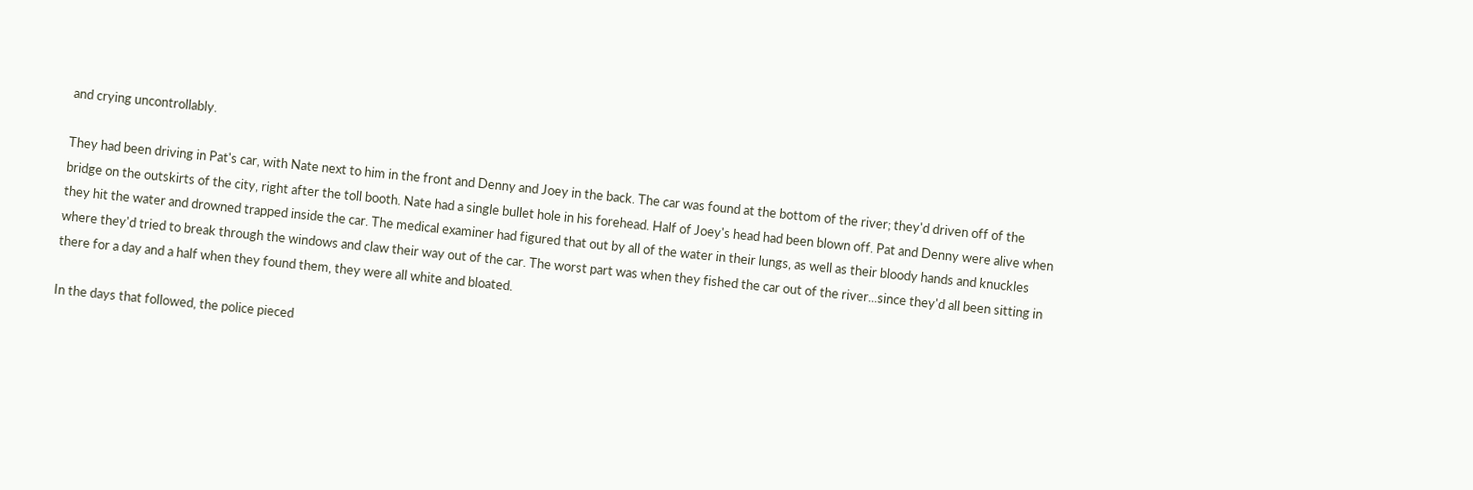and crying uncontrollably.

They had been driving in Pat's car, with Nate next to him in the front and Denny and Joey in the back. The car was found at the bottom of the river; they'd driven off of the bridge on the outskirts of the city, right after the toll booth. Nate had a single bullet hole in his forehead. Half of Joey's head had been blown off. Pat and Denny were alive when they hit the water and drowned trapped inside the car. The medical examiner had figured that out by all of the water in their lungs, as well as their bloody hands and knuckles where they'd tried to break through the windows and claw their way out of the car. The worst part was when they fished the car out of the river...since they'd all been sitting in there for a day and a half when they found them, they were all white and bloated.

In the days that followed, the police pieced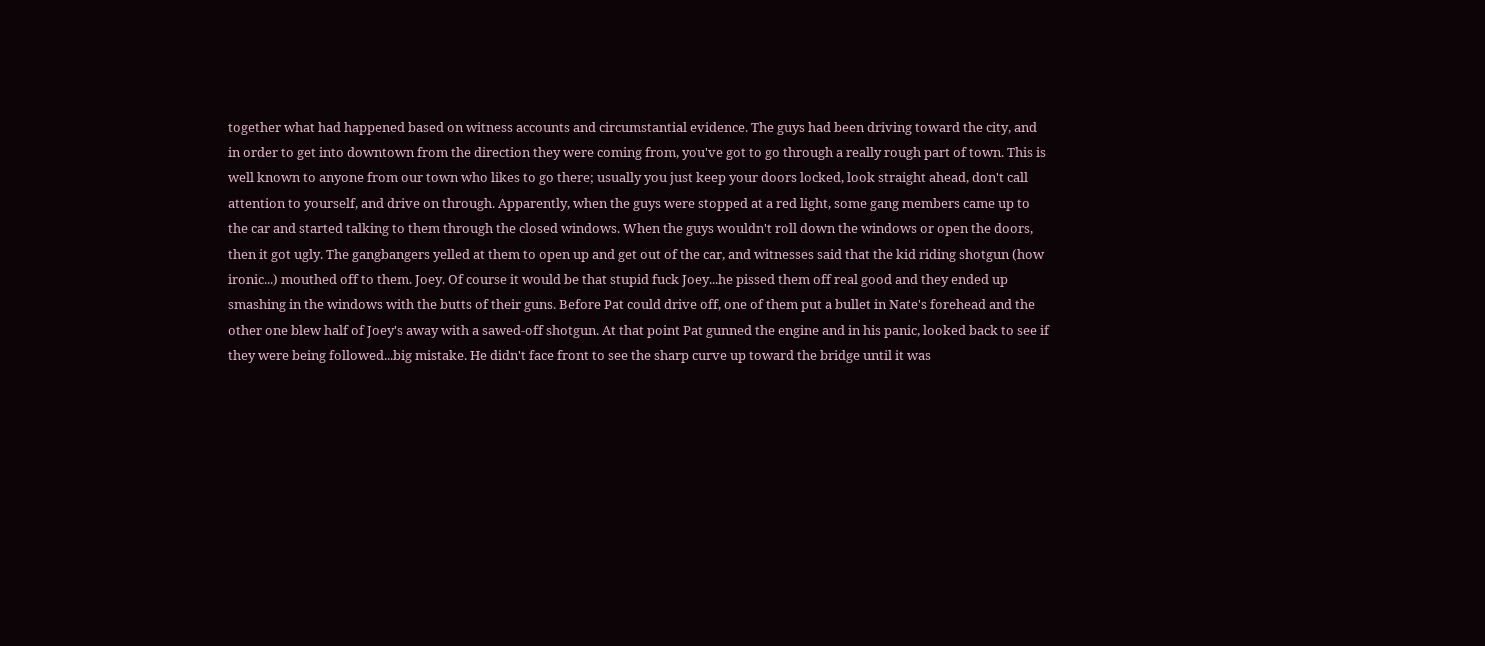together what had happened based on witness accounts and circumstantial evidence. The guys had been driving toward the city, and in order to get into downtown from the direction they were coming from, you've got to go through a really rough part of town. This is well known to anyone from our town who likes to go there; usually you just keep your doors locked, look straight ahead, don't call attention to yourself, and drive on through. Apparently, when the guys were stopped at a red light, some gang members came up to the car and started talking to them through the closed windows. When the guys wouldn't roll down the windows or open the doors, then it got ugly. The gangbangers yelled at them to open up and get out of the car, and witnesses said that the kid riding shotgun (how ironic...) mouthed off to them. Joey. Of course it would be that stupid fuck Joey...he pissed them off real good and they ended up smashing in the windows with the butts of their guns. Before Pat could drive off, one of them put a bullet in Nate's forehead and the other one blew half of Joey's away with a sawed-off shotgun. At that point Pat gunned the engine and in his panic, looked back to see if they were being followed...big mistake. He didn't face front to see the sharp curve up toward the bridge until it was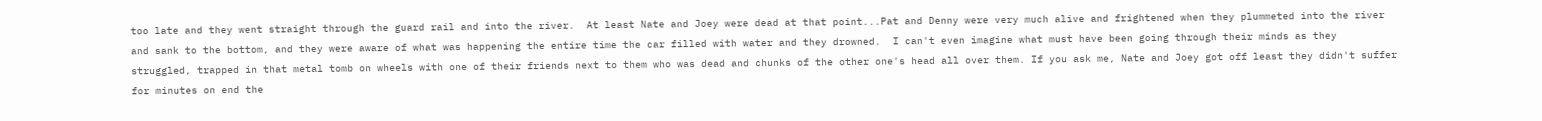too late and they went straight through the guard rail and into the river.  At least Nate and Joey were dead at that point...Pat and Denny were very much alive and frightened when they plummeted into the river and sank to the bottom, and they were aware of what was happening the entire time the car filled with water and they drowned.  I can't even imagine what must have been going through their minds as they struggled, trapped in that metal tomb on wheels with one of their friends next to them who was dead and chunks of the other one's head all over them. If you ask me, Nate and Joey got off least they didn't suffer for minutes on end the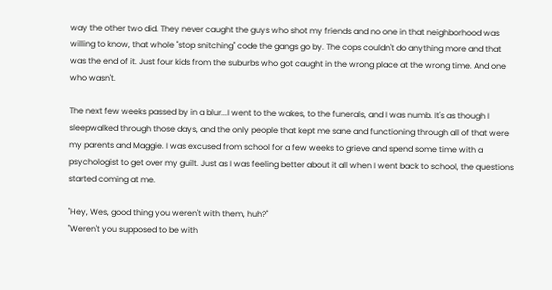way the other two did. They never caught the guys who shot my friends and no one in that neighborhood was willing to know, that whole "stop snitching" code the gangs go by. The cops couldn't do anything more and that was the end of it. Just four kids from the suburbs who got caught in the wrong place at the wrong time. And one who wasn't.

The next few weeks passed by in a blur...I went to the wakes, to the funerals, and I was numb. It's as though I sleepwalked through those days, and the only people that kept me sane and functioning through all of that were my parents and Maggie. I was excused from school for a few weeks to grieve and spend some time with a psychologist to get over my guilt. Just as I was feeling better about it all when I went back to school, the questions started coming at me.

"Hey, Wes, good thing you weren't with them, huh?"
"Weren't you supposed to be with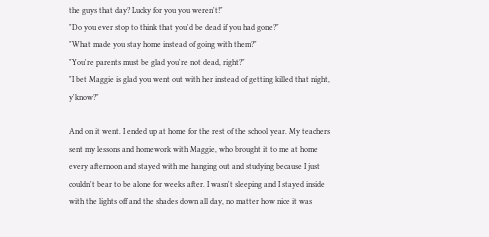the guys that day? Lucky for you you weren't!"
"Do you ever stop to think that you'd be dead if you had gone?"
"What made you stay home instead of going with them?"
"You're parents must be glad you're not dead, right?"
"I bet Maggie is glad you went out with her instead of getting killed that night, y'know?"

And on it went. I ended up at home for the rest of the school year. My teachers sent my lessons and homework with Maggie, who brought it to me at home every afternoon and stayed with me hanging out and studying because I just couldn't bear to be alone for weeks after. I wasn't sleeping and I stayed inside with the lights off and the shades down all day, no matter how nice it was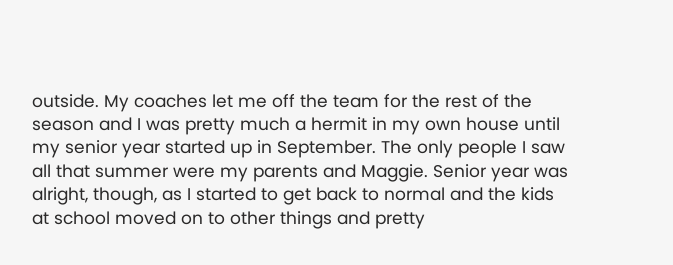outside. My coaches let me off the team for the rest of the season and I was pretty much a hermit in my own house until my senior year started up in September. The only people I saw all that summer were my parents and Maggie. Senior year was alright, though, as I started to get back to normal and the kids at school moved on to other things and pretty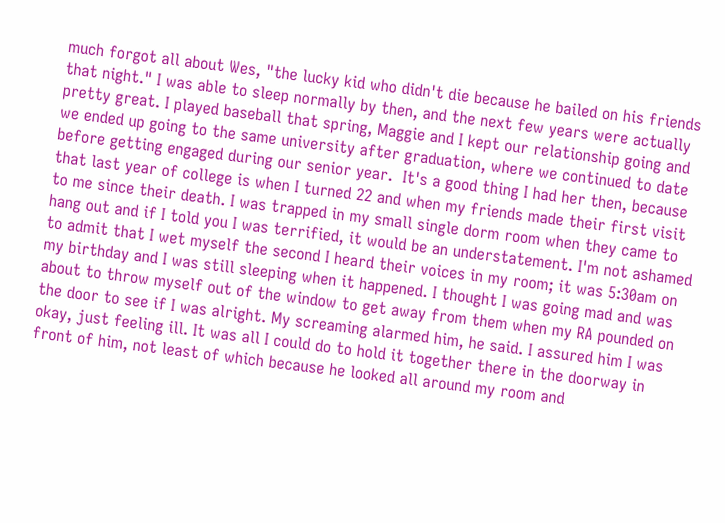much forgot all about Wes, "the lucky kid who didn't die because he bailed on his friends that night." I was able to sleep normally by then, and the next few years were actually pretty great. I played baseball that spring, Maggie and I kept our relationship going and we ended up going to the same university after graduation, where we continued to date before getting engaged during our senior year.  It's a good thing I had her then, because that last year of college is when I turned 22 and when my friends made their first visit to me since their death. I was trapped in my small single dorm room when they came to hang out and if I told you I was terrified, it would be an understatement. I'm not ashamed to admit that I wet myself the second I heard their voices in my room; it was 5:30am on my birthday and I was still sleeping when it happened. I thought I was going mad and was about to throw myself out of the window to get away from them when my RA pounded on the door to see if I was alright. My screaming alarmed him, he said. I assured him I was okay, just feeling ill. It was all I could do to hold it together there in the doorway in front of him, not least of which because he looked all around my room and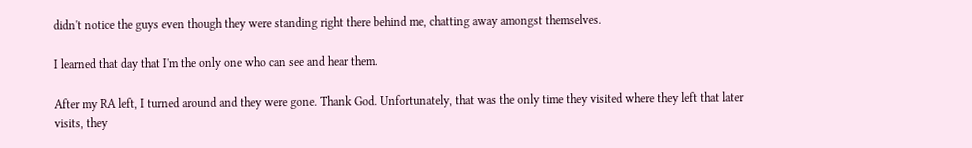didn't notice the guys even though they were standing right there behind me, chatting away amongst themselves.

I learned that day that I'm the only one who can see and hear them.

After my RA left, I turned around and they were gone. Thank God. Unfortunately, that was the only time they visited where they left that later visits, they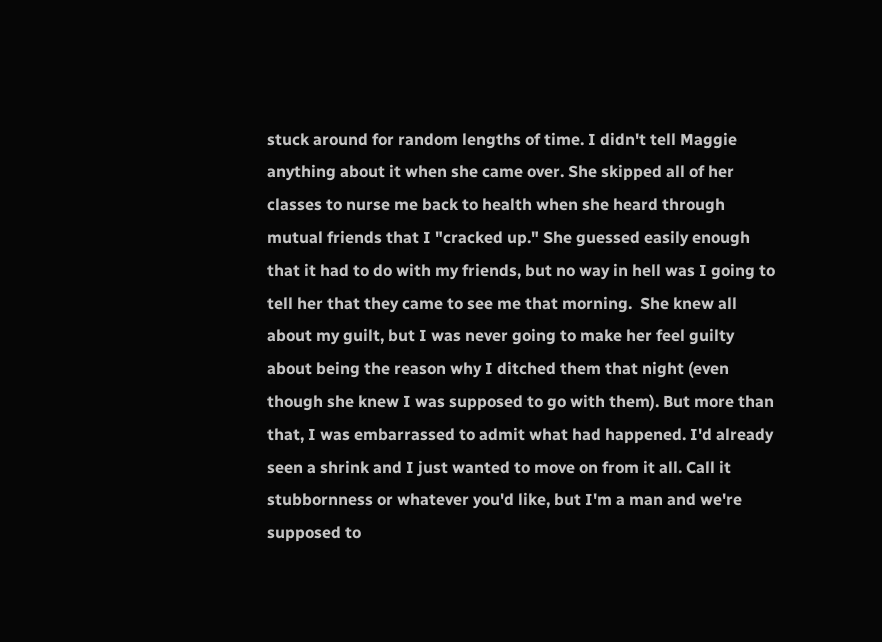stuck around for random lengths of time. I didn't tell Maggie anything about it when she came over. She skipped all of her classes to nurse me back to health when she heard through mutual friends that I "cracked up." She guessed easily enough that it had to do with my friends, but no way in hell was I going to tell her that they came to see me that morning.  She knew all about my guilt, but I was never going to make her feel guilty about being the reason why I ditched them that night (even though she knew I was supposed to go with them). But more than that, I was embarrassed to admit what had happened. I'd already seen a shrink and I just wanted to move on from it all. Call it stubbornness or whatever you'd like, but I'm a man and we're supposed to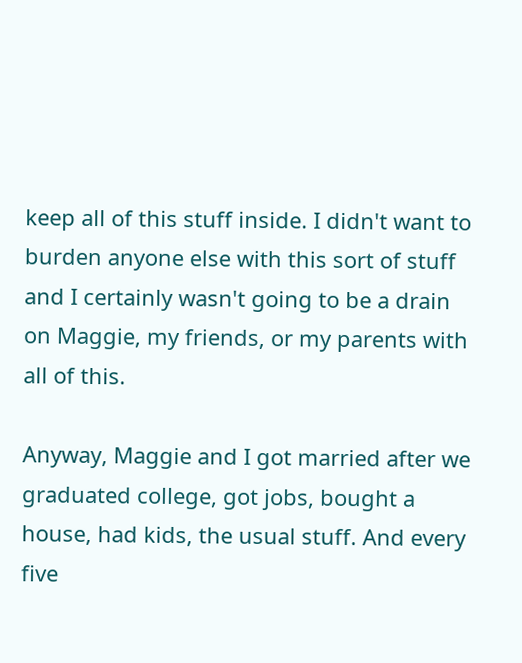keep all of this stuff inside. I didn't want to burden anyone else with this sort of stuff and I certainly wasn't going to be a drain on Maggie, my friends, or my parents with all of this.

Anyway, Maggie and I got married after we graduated college, got jobs, bought a house, had kids, the usual stuff. And every five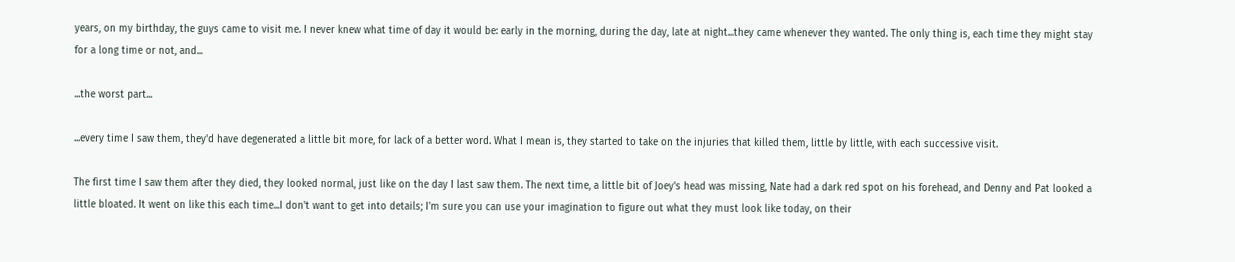years, on my birthday, the guys came to visit me. I never knew what time of day it would be: early in the morning, during the day, late at night...they came whenever they wanted. The only thing is, each time they might stay for a long time or not, and...

...the worst part...

...every time I saw them, they'd have degenerated a little bit more, for lack of a better word. What I mean is, they started to take on the injuries that killed them, little by little, with each successive visit.

The first time I saw them after they died, they looked normal, just like on the day I last saw them. The next time, a little bit of Joey's head was missing, Nate had a dark red spot on his forehead, and Denny and Pat looked a little bloated. It went on like this each time...I don't want to get into details; I'm sure you can use your imagination to figure out what they must look like today, on their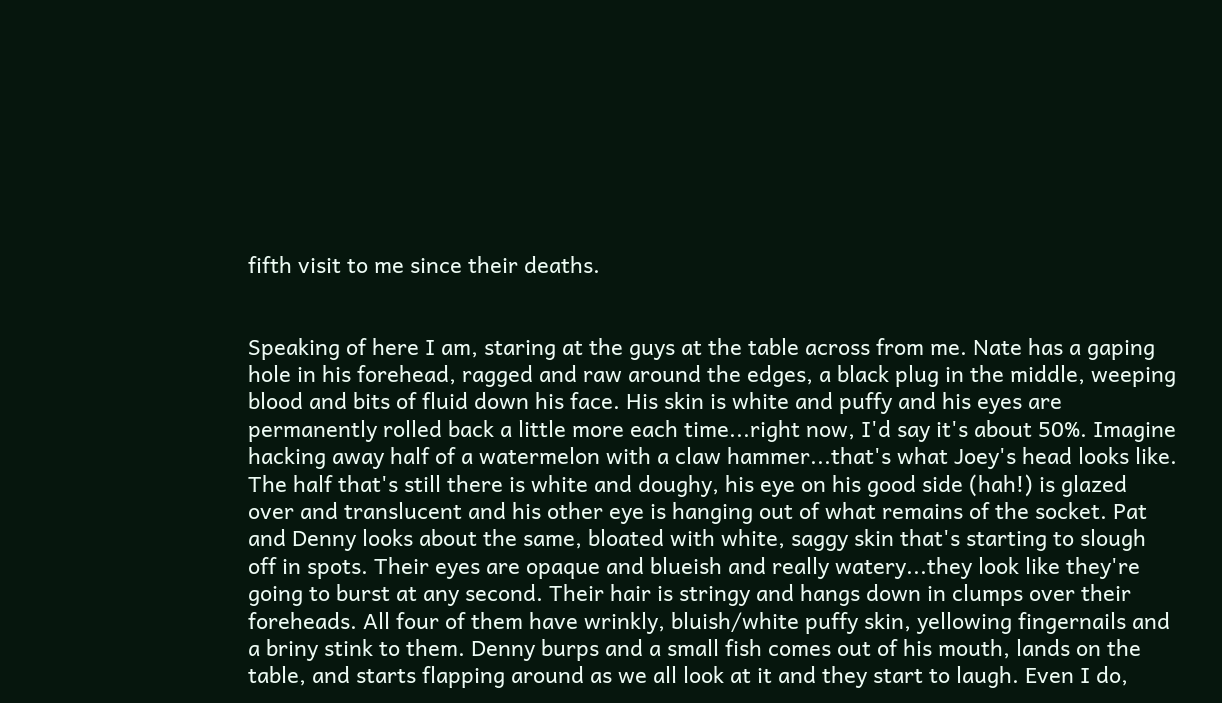fifth visit to me since their deaths.


Speaking of here I am, staring at the guys at the table across from me. Nate has a gaping hole in his forehead, ragged and raw around the edges, a black plug in the middle, weeping blood and bits of fluid down his face. His skin is white and puffy and his eyes are permanently rolled back a little more each time...right now, I'd say it's about 50%. Imagine hacking away half of a watermelon with a claw hammer...that's what Joey's head looks like. The half that's still there is white and doughy, his eye on his good side (hah!) is glazed over and translucent and his other eye is hanging out of what remains of the socket. Pat and Denny looks about the same, bloated with white, saggy skin that's starting to slough off in spots. Their eyes are opaque and blueish and really watery...they look like they're going to burst at any second. Their hair is stringy and hangs down in clumps over their foreheads. All four of them have wrinkly, bluish/white puffy skin, yellowing fingernails and a briny stink to them. Denny burps and a small fish comes out of his mouth, lands on the table, and starts flapping around as we all look at it and they start to laugh. Even I do,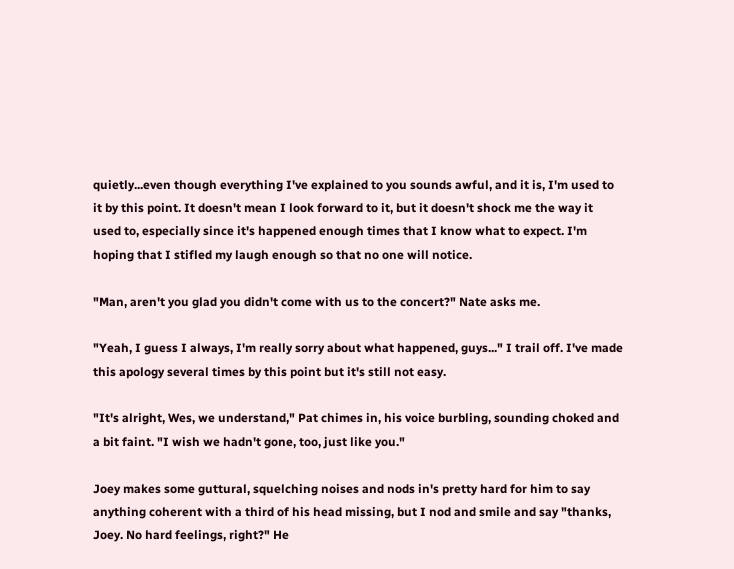quietly...even though everything I've explained to you sounds awful, and it is, I'm used to it by this point. It doesn't mean I look forward to it, but it doesn't shock me the way it used to, especially since it's happened enough times that I know what to expect. I'm hoping that I stifled my laugh enough so that no one will notice.

"Man, aren't you glad you didn't come with us to the concert?" Nate asks me.

"Yeah, I guess I always, I'm really sorry about what happened, guys..." I trail off. I've made this apology several times by this point but it's still not easy.

"It's alright, Wes, we understand," Pat chimes in, his voice burbling, sounding choked and a bit faint. "I wish we hadn't gone, too, just like you."

Joey makes some guttural, squelching noises and nods in's pretty hard for him to say anything coherent with a third of his head missing, but I nod and smile and say "thanks, Joey. No hard feelings, right?" He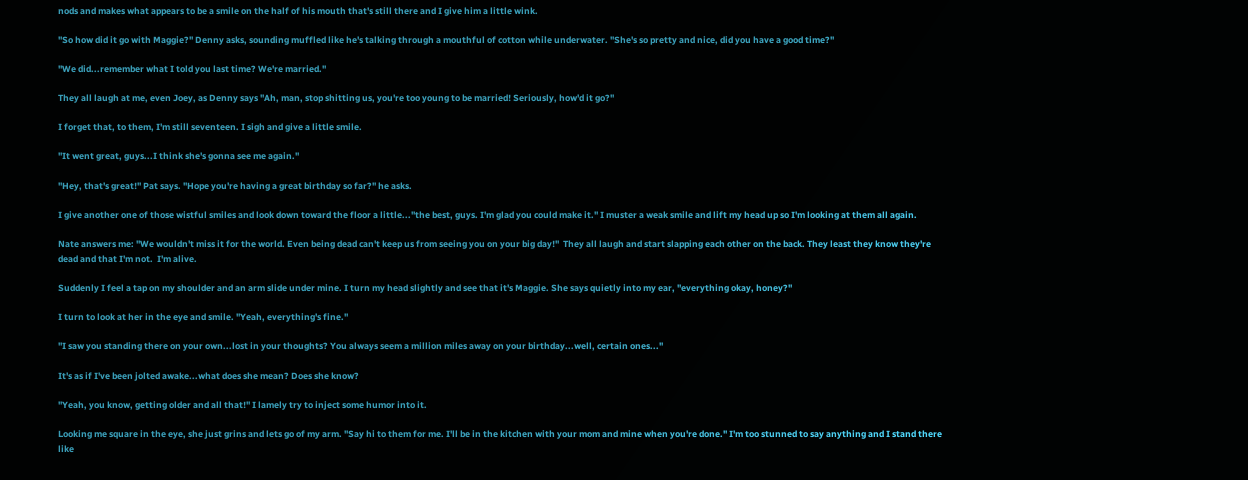nods and makes what appears to be a smile on the half of his mouth that's still there and I give him a little wink.

"So how did it go with Maggie?" Denny asks, sounding muffled like he's talking through a mouthful of cotton while underwater. "She's so pretty and nice, did you have a good time?"

"We did...remember what I told you last time? We're married."

They all laugh at me, even Joey, as Denny says "Ah, man, stop shitting us, you're too young to be married! Seriously, how'd it go?"

I forget that, to them, I'm still seventeen. I sigh and give a little smile.

"It went great, guys...I think she's gonna see me again."

"Hey, that's great!" Pat says. "Hope you're having a great birthday so far?" he asks.

I give another one of those wistful smiles and look down toward the floor a little..."the best, guys. I'm glad you could make it." I muster a weak smile and lift my head up so I'm looking at them all again.

Nate answers me: "We wouldn't miss it for the world. Even being dead can't keep us from seeing you on your big day!"  They all laugh and start slapping each other on the back. They least they know they're dead and that I'm not.  I'm alive.

Suddenly I feel a tap on my shoulder and an arm slide under mine. I turn my head slightly and see that it's Maggie. She says quietly into my ear, "everything okay, honey?"

I turn to look at her in the eye and smile. "Yeah, everything's fine."

"I saw you standing there on your own...lost in your thoughts? You always seem a million miles away on your birthday...well, certain ones..."

It's as if I've been jolted awake...what does she mean? Does she know?

"Yeah, you know, getting older and all that!" I lamely try to inject some humor into it.

Looking me square in the eye, she just grins and lets go of my arm. "Say hi to them for me. I'll be in the kitchen with your mom and mine when you're done." I'm too stunned to say anything and I stand there like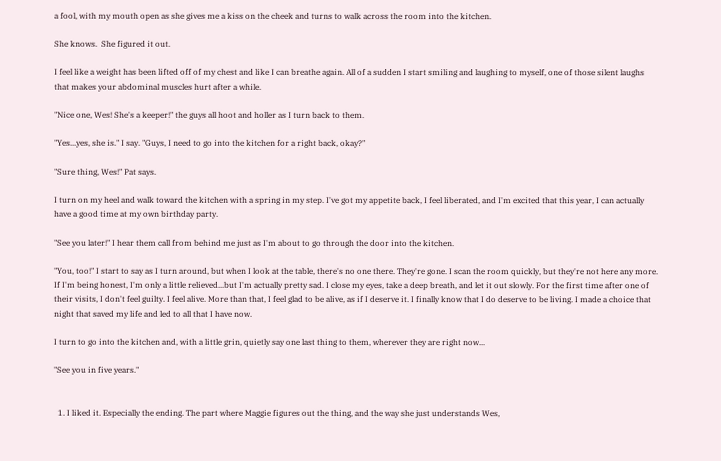a fool, with my mouth open as she gives me a kiss on the cheek and turns to walk across the room into the kitchen.

She knows.  She figured it out.

I feel like a weight has been lifted off of my chest and like I can breathe again. All of a sudden I start smiling and laughing to myself, one of those silent laughs that makes your abdominal muscles hurt after a while.

"Nice one, Wes! She's a keeper!" the guys all hoot and holler as I turn back to them.

"Yes...yes, she is." I say. "Guys, I need to go into the kitchen for a right back, okay?"

"Sure thing, Wes!" Pat says.

I turn on my heel and walk toward the kitchen with a spring in my step. I've got my appetite back, I feel liberated, and I'm excited that this year, I can actually have a good time at my own birthday party.

"See you later!" I hear them call from behind me just as I'm about to go through the door into the kitchen.

"You, too!" I start to say as I turn around, but when I look at the table, there's no one there. They're gone. I scan the room quickly, but they're not here any more. If I'm being honest, I'm only a little relieved...but I'm actually pretty sad. I close my eyes, take a deep breath, and let it out slowly. For the first time after one of their visits, I don't feel guilty. I feel alive. More than that, I feel glad to be alive, as if I deserve it. I finally know that I do deserve to be living. I made a choice that night that saved my life and led to all that I have now.

I turn to go into the kitchen and, with a little grin, quietly say one last thing to them, wherever they are right now...

"See you in five years."


  1. I liked it. Especially the ending. The part where Maggie figures out the thing, and the way she just understands Wes,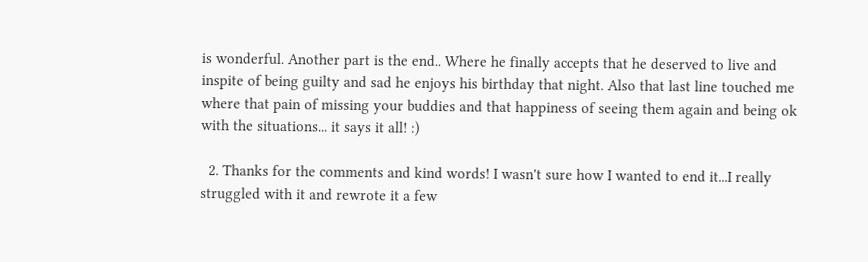is wonderful. Another part is the end.. Where he finally accepts that he deserved to live and inspite of being guilty and sad he enjoys his birthday that night. Also that last line touched me where that pain of missing your buddies and that happiness of seeing them again and being ok with the situations... it says it all! :)

  2. Thanks for the comments and kind words! I wasn't sure how I wanted to end it...I really struggled with it and rewrote it a few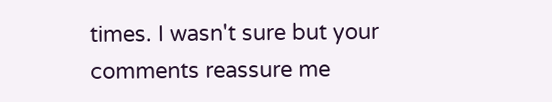times. I wasn't sure but your comments reassure me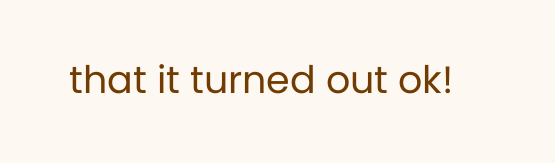that it turned out ok!